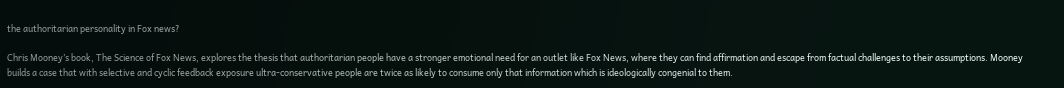the authoritarian personality in Fox news?

Chris Mooney’s book, The Science of Fox News, explores the thesis that authoritarian people have a stronger emotional need for an outlet like Fox News, where they can find affirmation and escape from factual challenges to their assumptions. Mooney builds a case that with selective and cyclic feedback exposure ultra-conservative people are twice as likely to consume only that information which is ideologically congenial to them.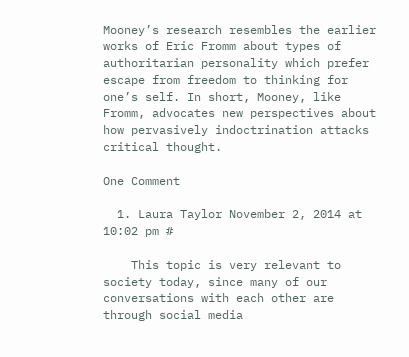Mooney’s research resembles the earlier works of Eric Fromm about types of authoritarian personality which prefer escape from freedom to thinking for one’s self. In short, Mooney, like Fromm, advocates new perspectives about how pervasively indoctrination attacks critical thought.

One Comment

  1. Laura Taylor November 2, 2014 at 10:02 pm #

    This topic is very relevant to society today, since many of our conversations with each other are through social media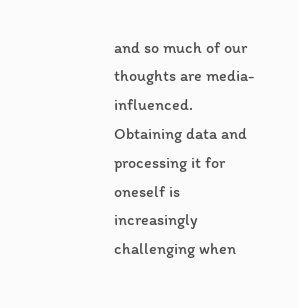and so much of our thoughts are media-influenced. Obtaining data and processing it for oneself is increasingly challenging when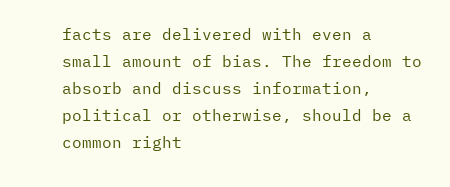facts are delivered with even a small amount of bias. The freedom to absorb and discuss information, political or otherwise, should be a common right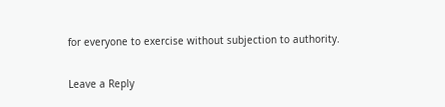for everyone to exercise without subjection to authority.

Leave a Reply